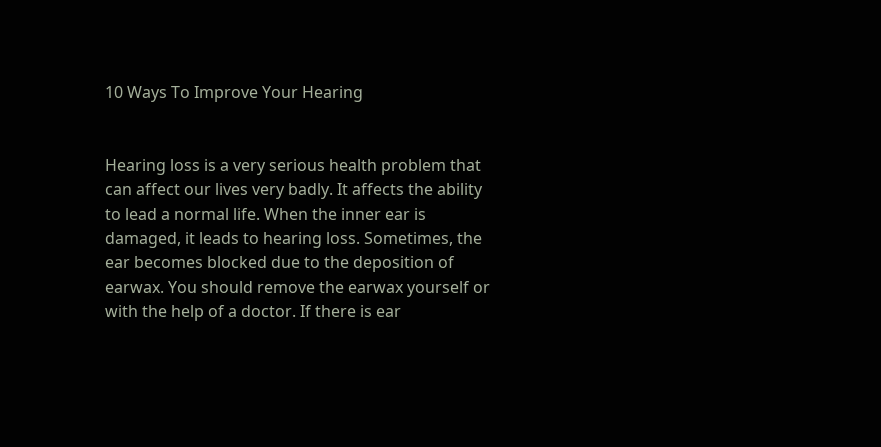10 Ways To Improve Your Hearing


Hearing loss is a very serious health problem that can affect our lives very badly. It affects the ability to lead a normal life. When the inner ear is damaged, it leads to hearing loss. Sometimes, the ear becomes blocked due to the deposition of earwax. You should remove the earwax yourself or with the help of a doctor. If there is ear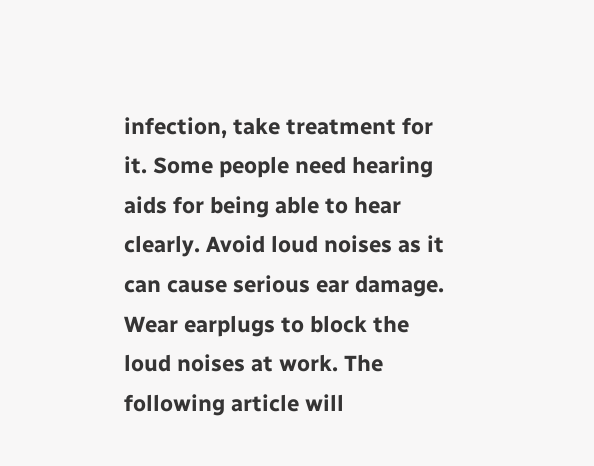infection, take treatment for it. Some people need hearing aids for being able to hear clearly. Avoid loud noises as it can cause serious ear damage. Wear earplugs to block the loud noises at work. The following article will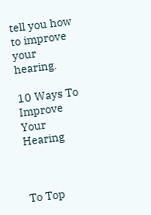tell you how to improve your hearing.

10 Ways To Improve Your Hearing



To Top